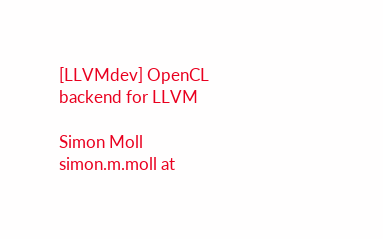[LLVMdev] OpenCL backend for LLVM

Simon Moll simon.m.moll at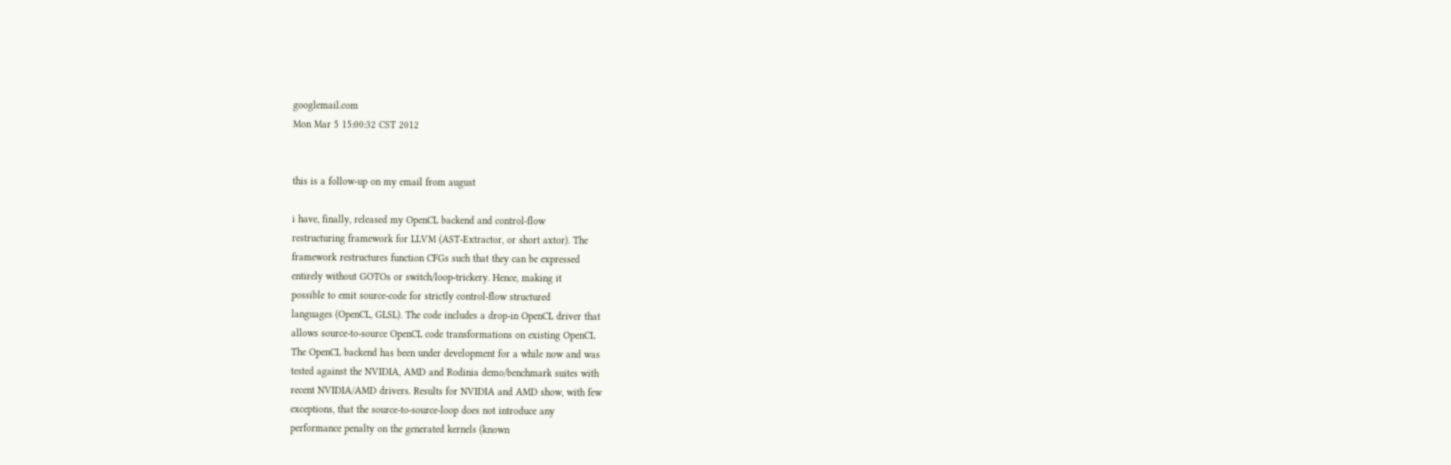googlemail.com
Mon Mar 5 15:00:32 CST 2012


this is a follow-up on my email from august

i have, finally, released my OpenCL backend and control-flow
restructuring framework for LLVM (AST-Extractor, or short axtor). The
framework restructures function CFGs such that they can be expressed
entirely without GOTOs or switch/loop-trickery. Hence, making it
possible to emit source-code for strictly control-flow structured
languages (OpenCL, GLSL). The code includes a drop-in OpenCL driver that
allows source-to-source OpenCL code transformations on existing OpenCL
The OpenCL backend has been under development for a while now and was
tested against the NVIDIA, AMD and Rodinia demo/benchmark suites with
recent NVIDIA/AMD drivers. Results for NVIDIA and AMD show, with few
exceptions, that the source-to-source-loop does not introduce any
performance penalty on the generated kernels (known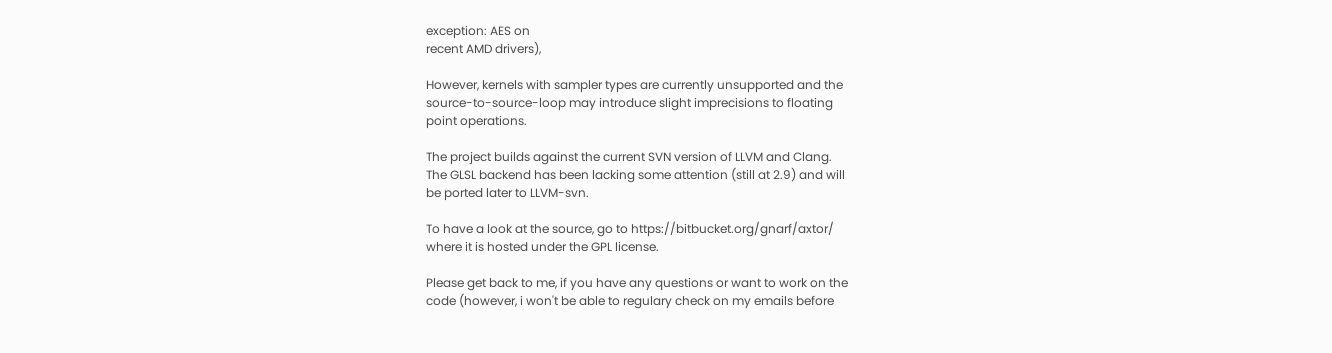exception: AES on
recent AMD drivers),

However, kernels with sampler types are currently unsupported and the
source-to-source-loop may introduce slight imprecisions to floating
point operations.

The project builds against the current SVN version of LLVM and Clang.
The GLSL backend has been lacking some attention (still at 2.9) and will
be ported later to LLVM-svn.

To have a look at the source, go to https://bitbucket.org/gnarf/axtor/
where it is hosted under the GPL license.

Please get back to me, if you have any questions or want to work on the
code (however, i won't be able to regulary check on my emails before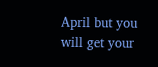April but you will get your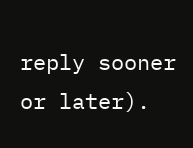reply sooner or later).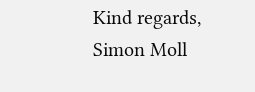Kind regards,
Simon Moll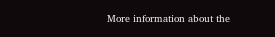More information about the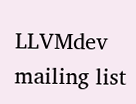LLVMdev mailing list